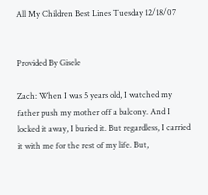All My Children Best Lines Tuesday 12/18/07


Provided By Gisele

Zach: When I was 5 years old, I watched my father push my mother off a balcony. And I locked it away, I buried it. But regardless, I carried it with me for the rest of my life. But,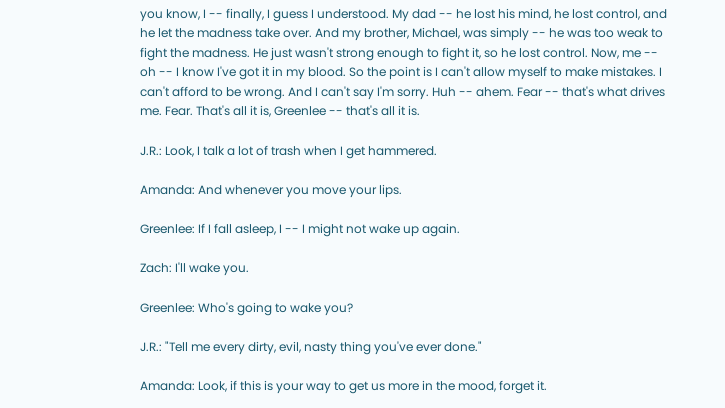you know, I -- finally, I guess I understood. My dad -- he lost his mind, he lost control, and he let the madness take over. And my brother, Michael, was simply -- he was too weak to fight the madness. He just wasn't strong enough to fight it, so he lost control. Now, me -- oh -- I know I've got it in my blood. So the point is I can't allow myself to make mistakes. I can't afford to be wrong. And I can't say I'm sorry. Huh -- ahem. Fear -- that's what drives me. Fear. That's all it is, Greenlee -- that's all it is.

J.R.: Look, I talk a lot of trash when I get hammered.

Amanda: And whenever you move your lips.

Greenlee: If I fall asleep, I -- I might not wake up again.

Zach: I'll wake you.

Greenlee: Who's going to wake you?

J.R.: "Tell me every dirty, evil, nasty thing you've ever done."

Amanda: Look, if this is your way to get us more in the mood, forget it.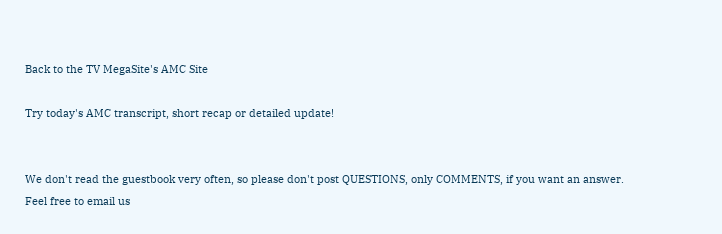Back to the TV MegaSite's AMC Site

Try today's AMC transcript, short recap or detailed update!


We don't read the guestbook very often, so please don't post QUESTIONS, only COMMENTS, if you want an answer. Feel free to email us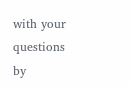with your questions by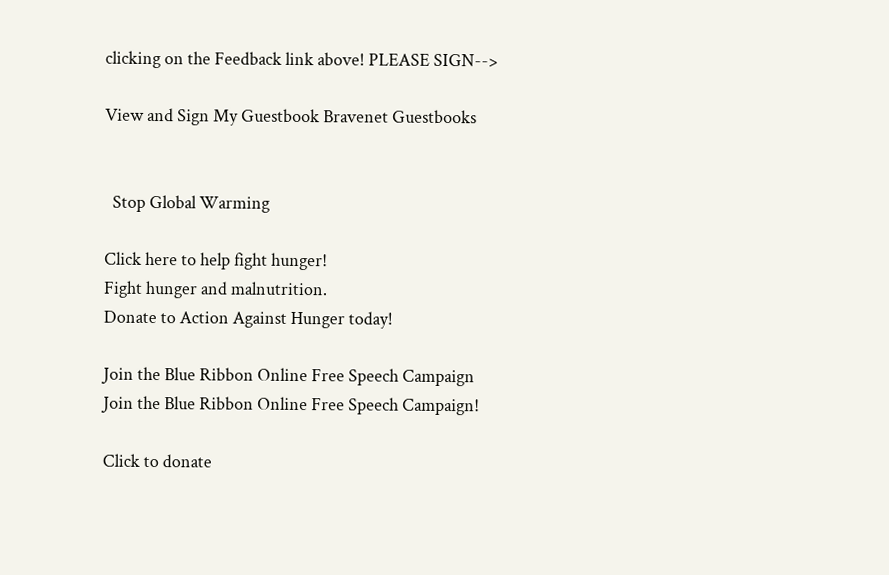clicking on the Feedback link above! PLEASE SIGN-->

View and Sign My Guestbook Bravenet Guestbooks


  Stop Global Warming

Click here to help fight hunger!
Fight hunger and malnutrition.
Donate to Action Against Hunger today!

Join the Blue Ribbon Online Free Speech Campaign
Join the Blue Ribbon Online Free Speech Campaign!

Click to donate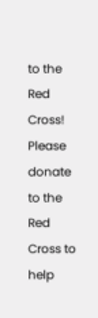to the Red Cross!
Please donate to the Red Cross to help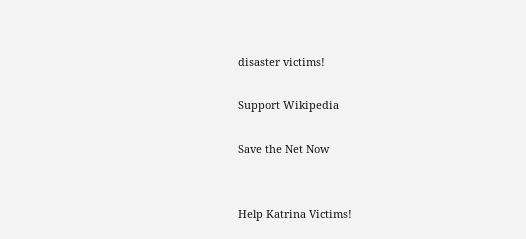disaster victims!

Support Wikipedia

Save the Net Now


Help Katrina Victims!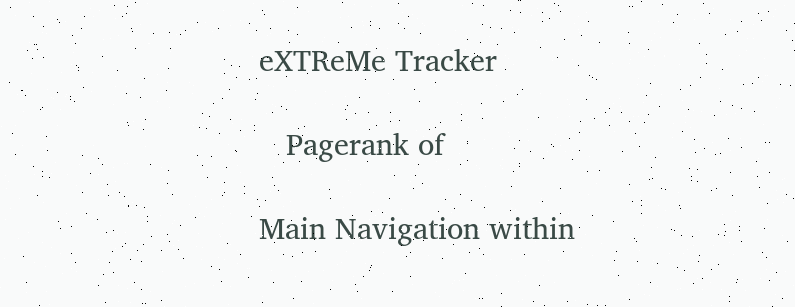eXTReMe Tracker

   Pagerank of

Main Navigation within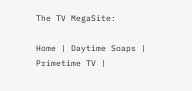The TV MegaSite:

Home | Daytime Soaps | Primetime TV |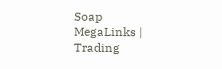Soap MegaLinks | Trading